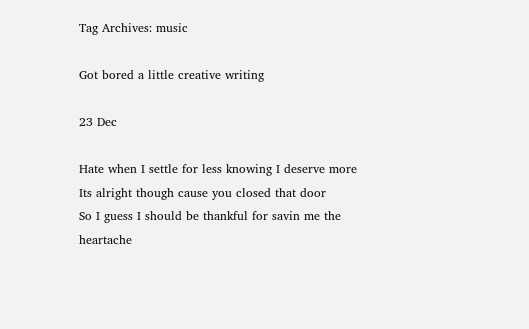Tag Archives: music

Got bored a little creative writing

23 Dec

Hate when I settle for less knowing I deserve more
Its alright though cause you closed that door
So I guess I should be thankful for savin me the heartache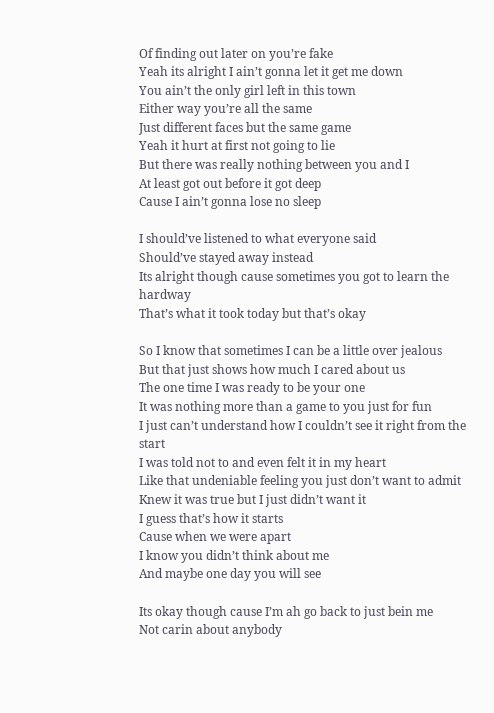Of finding out later on you’re fake
Yeah its alright I ain’t gonna let it get me down
You ain’t the only girl left in this town
Either way you’re all the same
Just different faces but the same game
Yeah it hurt at first not going to lie
But there was really nothing between you and I
At least got out before it got deep
Cause I ain’t gonna lose no sleep

I should’ve listened to what everyone said
Should’ve stayed away instead
Its alright though cause sometimes you got to learn the hardway
That’s what it took today but that’s okay

So I know that sometimes I can be a little over jealous
But that just shows how much I cared about us
The one time I was ready to be your one
It was nothing more than a game to you just for fun
I just can’t understand how I couldn’t see it right from the start
I was told not to and even felt it in my heart
Like that undeniable feeling you just don’t want to admit
Knew it was true but I just didn’t want it
I guess that’s how it starts
Cause when we were apart
I know you didn’t think about me
And maybe one day you will see

Its okay though cause I’m ah go back to just bein me
Not carin about anybody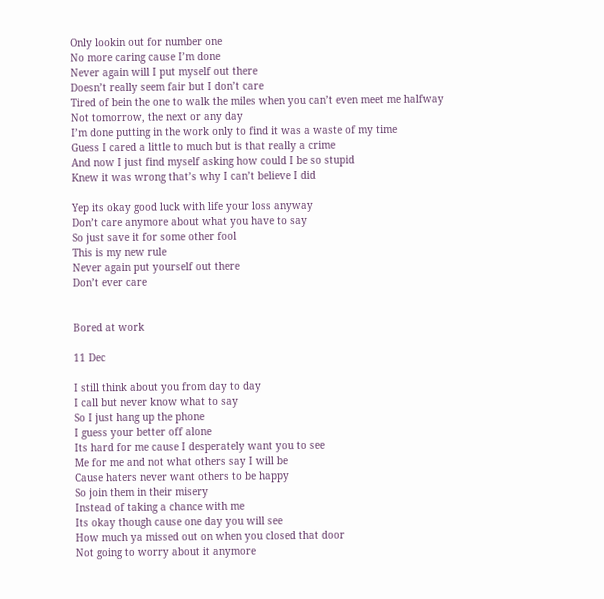Only lookin out for number one
No more caring cause I’m done
Never again will I put myself out there
Doesn’t really seem fair but I don’t care
Tired of bein the one to walk the miles when you can’t even meet me halfway
Not tomorrow, the next or any day
I’m done putting in the work only to find it was a waste of my time
Guess I cared a little to much but is that really a crime
And now I just find myself asking how could I be so stupid
Knew it was wrong that’s why I can’t believe I did

Yep its okay good luck with life your loss anyway
Don’t care anymore about what you have to say
So just save it for some other fool
This is my new rule
Never again put yourself out there
Don’t ever care


Bored at work

11 Dec

I still think about you from day to day
I call but never know what to say
So I just hang up the phone
I guess your better off alone
Its hard for me cause I desperately want you to see
Me for me and not what others say I will be
Cause haters never want others to be happy
So join them in their misery
Instead of taking a chance with me
Its okay though cause one day you will see
How much ya missed out on when you closed that door
Not going to worry about it anymore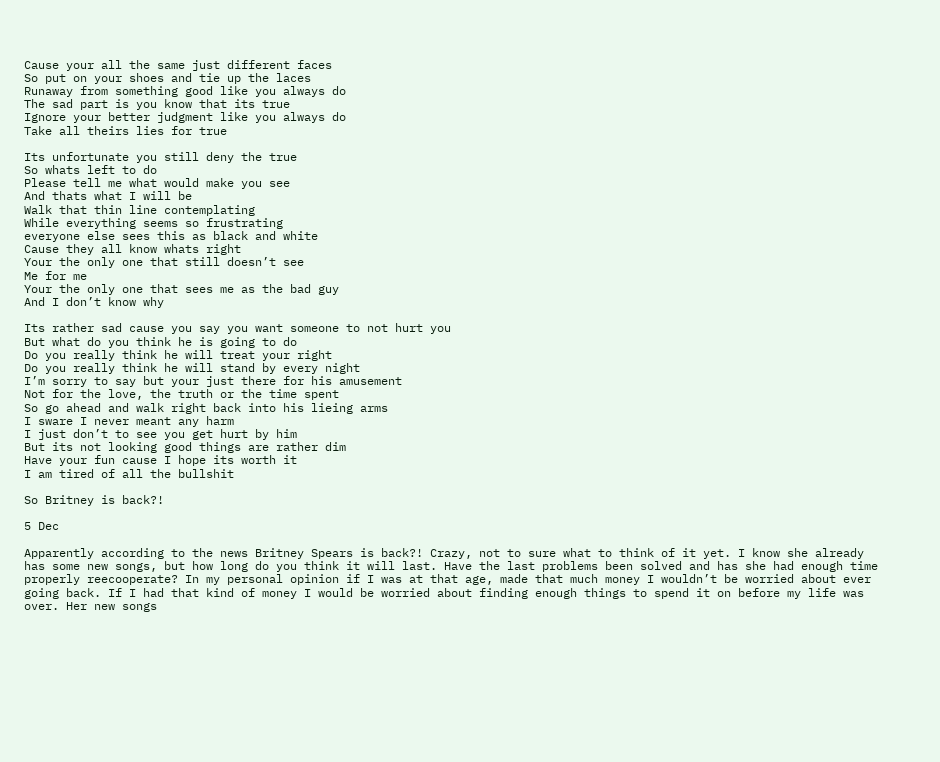Cause your all the same just different faces
So put on your shoes and tie up the laces
Runaway from something good like you always do
The sad part is you know that its true
Ignore your better judgment like you always do
Take all theirs lies for true

Its unfortunate you still deny the true
So whats left to do
Please tell me what would make you see
And thats what I will be
Walk that thin line contemplating
While everything seems so frustrating
everyone else sees this as black and white
Cause they all know whats right
Your the only one that still doesn’t see
Me for me
Your the only one that sees me as the bad guy
And I don’t know why

Its rather sad cause you say you want someone to not hurt you
But what do you think he is going to do
Do you really think he will treat your right
Do you really think he will stand by every night
I’m sorry to say but your just there for his amusement
Not for the love, the truth or the time spent
So go ahead and walk right back into his lieing arms
I sware I never meant any harm
I just don’t to see you get hurt by him
But its not looking good things are rather dim
Have your fun cause I hope its worth it
I am tired of all the bullshit

So Britney is back?!

5 Dec

Apparently according to the news Britney Spears is back?! Crazy, not to sure what to think of it yet. I know she already has some new songs, but how long do you think it will last. Have the last problems been solved and has she had enough time properly reecooperate? In my personal opinion if I was at that age, made that much money I wouldn’t be worried about ever going back. If I had that kind of money I would be worried about finding enough things to spend it on before my life was over. Her new songs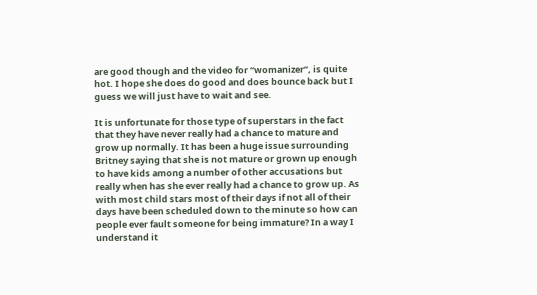are good though and the video for “womanizer”, is quite hot. I hope she does do good and does bounce back but I guess we will just have to wait and see.

It is unfortunate for those type of superstars in the fact that they have never really had a chance to mature and grow up normally. It has been a huge issue surrounding Britney saying that she is not mature or grown up enough to have kids among a number of other accusations but really when has she ever really had a chance to grow up. As with most child stars most of their days if not all of their days have been scheduled down to the minute so how can people ever fault someone for being immature? In a way I understand it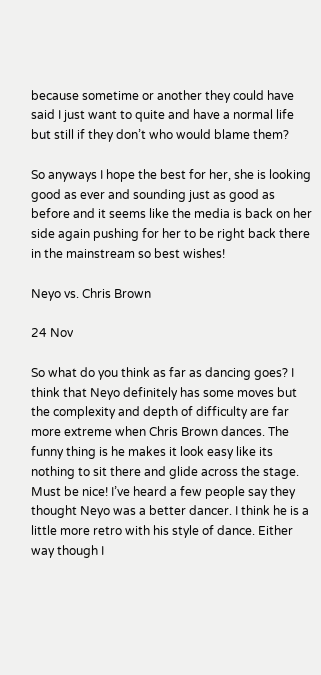because sometime or another they could have said I just want to quite and have a normal life but still if they don’t who would blame them?

So anyways I hope the best for her, she is looking good as ever and sounding just as good as before and it seems like the media is back on her side again pushing for her to be right back there in the mainstream so best wishes!

Neyo vs. Chris Brown

24 Nov

So what do you think as far as dancing goes? I think that Neyo definitely has some moves but the complexity and depth of difficulty are far more extreme when Chris Brown dances. The funny thing is he makes it look easy like its nothing to sit there and glide across the stage. Must be nice! I’ve heard a few people say they thought Neyo was a better dancer. I think he is a little more retro with his style of dance. Either way though I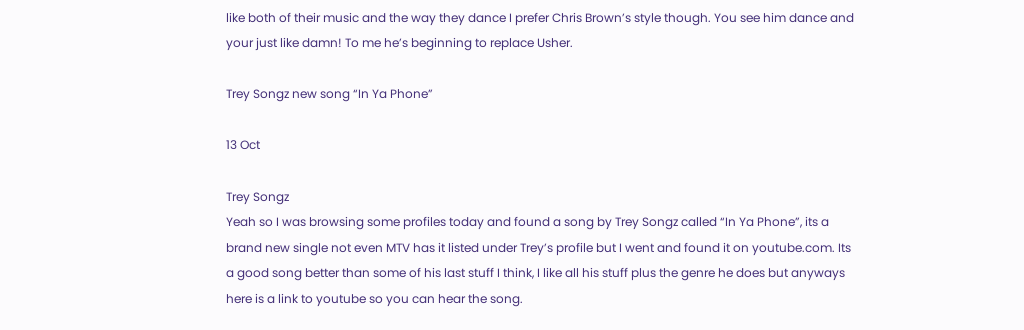like both of their music and the way they dance I prefer Chris Brown’s style though. You see him dance and your just like damn! To me he’s beginning to replace Usher.

Trey Songz new song “In Ya Phone”

13 Oct

Trey Songz
Yeah so I was browsing some profiles today and found a song by Trey Songz called “In Ya Phone”, its a brand new single not even MTV has it listed under Trey’s profile but I went and found it on youtube.com. Its a good song better than some of his last stuff I think, I like all his stuff plus the genre he does but anyways here is a link to youtube so you can hear the song.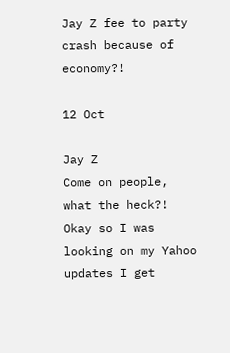Jay Z fee to party crash because of economy?!

12 Oct

Jay Z
Come on people, what the heck?! Okay so I was looking on my Yahoo updates I get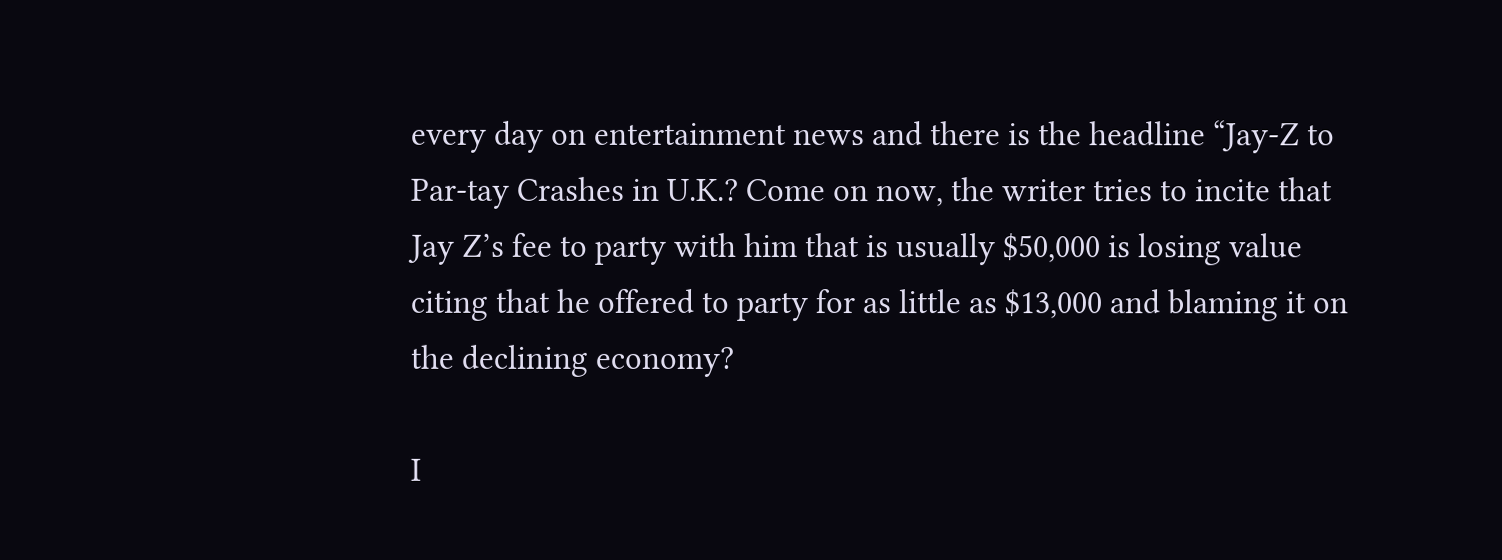every day on entertainment news and there is the headline “Jay-Z to Par-tay Crashes in U.K.? Come on now, the writer tries to incite that Jay Z’s fee to party with him that is usually $50,000 is losing value citing that he offered to party for as little as $13,000 and blaming it on the declining economy?

I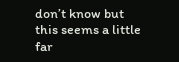don’t know but this seems a little far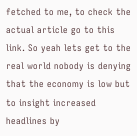fetched to me, to check the actual article go to this link. So yeah lets get to the real world nobody is denying that the economy is low but to insight increased headlines by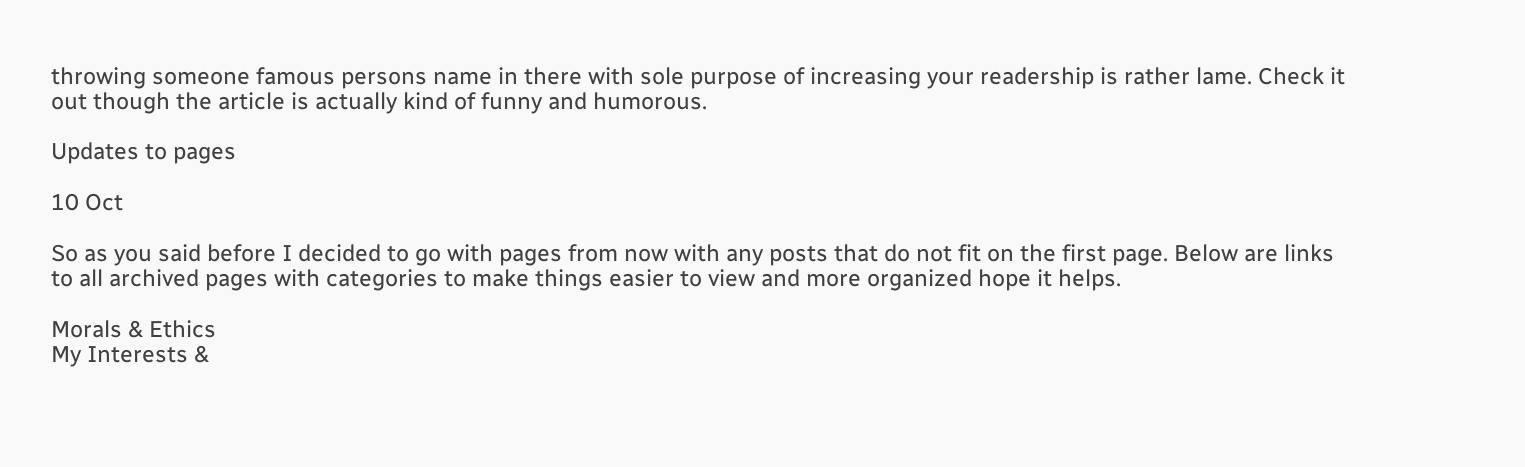throwing someone famous persons name in there with sole purpose of increasing your readership is rather lame. Check it out though the article is actually kind of funny and humorous.

Updates to pages

10 Oct

So as you said before I decided to go with pages from now with any posts that do not fit on the first page. Below are links to all archived pages with categories to make things easier to view and more organized hope it helps.

Morals & Ethics
My Interests &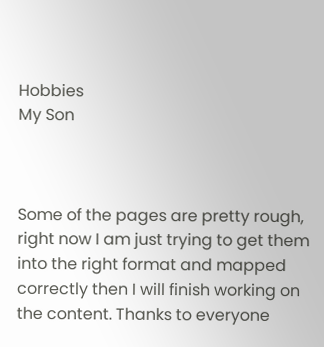Hobbies
My Son



Some of the pages are pretty rough, right now I am just trying to get them into the right format and mapped correctly then I will finish working on the content. Thanks to everyone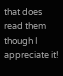that does read them though I appreciate it!